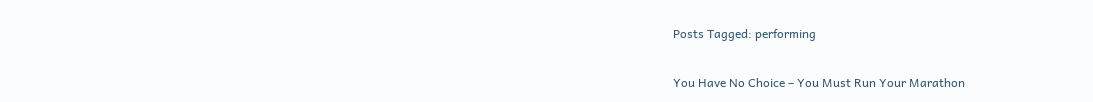Posts Tagged: performing

You Have No Choice – You Must Run Your Marathon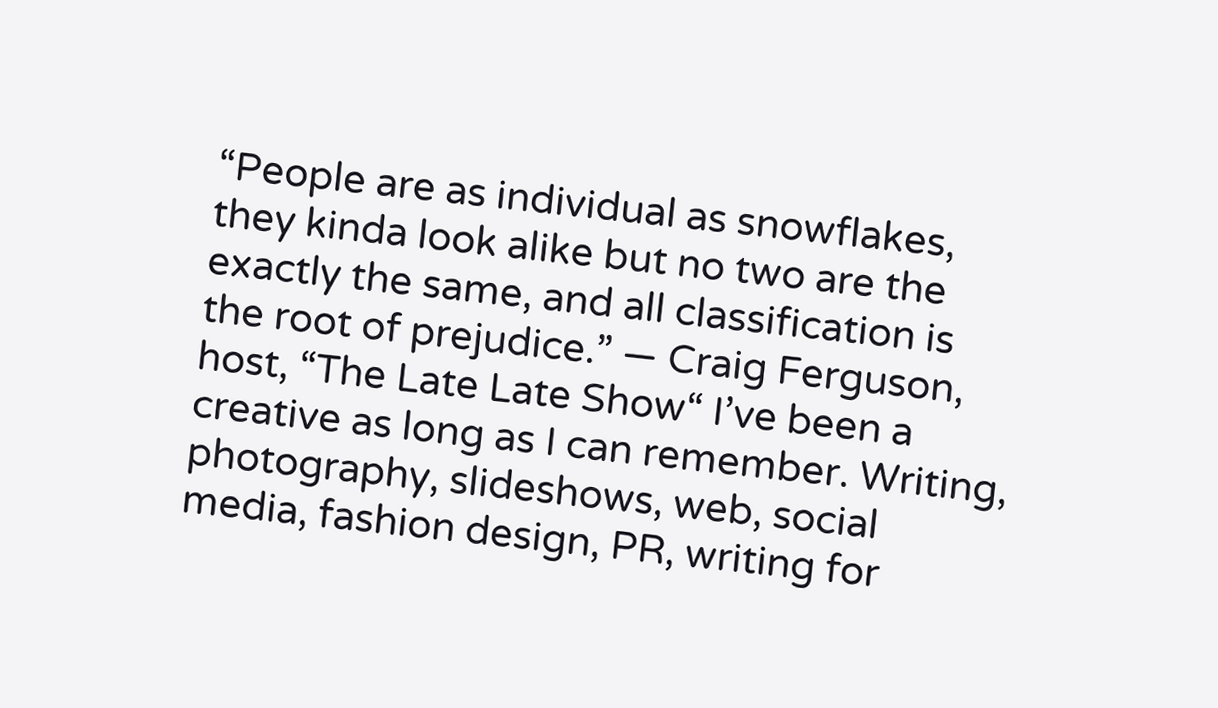“People are as individual as snowflakes, they kinda look alike but no two are the exactly the same, and all classification is the root of prejudice.” ― Craig Ferguson, host, “The Late Late Show“ I’ve been a creative as long as I can remember. Writing, photography, slideshows, web, social media, fashion design, PR, writing for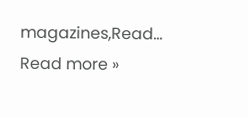magazines,Read… Read more »